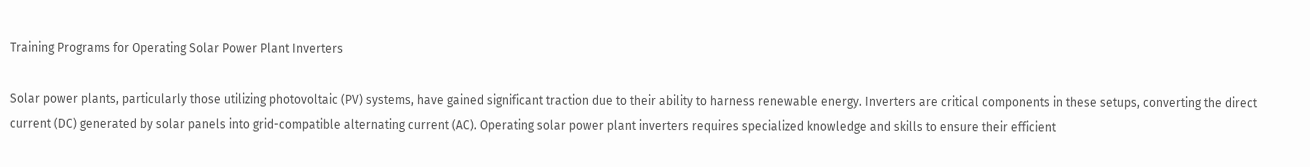Training Programs for Operating Solar Power Plant Inverters

Solar power plants, particularly those utilizing photovoltaic (PV) systems, have gained significant traction due to their ability to harness renewable energy. Inverters are critical components in these setups, converting the direct current (DC) generated by solar panels into grid-compatible alternating current (AC). Operating solar power plant inverters requires specialized knowledge and skills to ensure their efficient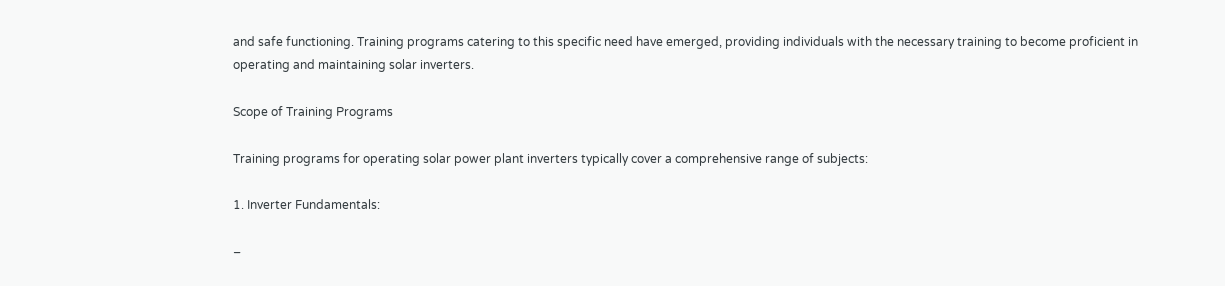and safe functioning. Training programs catering to this specific need have emerged, providing individuals with the necessary training to become proficient in operating and maintaining solar inverters.

Scope of Training Programs

Training programs for operating solar power plant inverters typically cover a comprehensive range of subjects:

1. Inverter Fundamentals:

–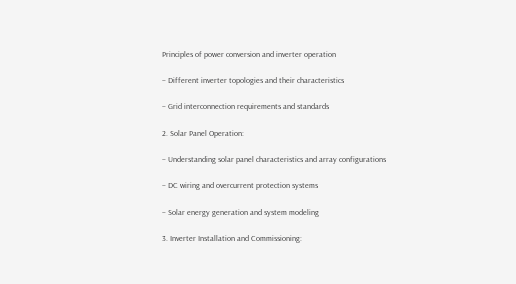Principles of power conversion and inverter operation

– Different inverter topologies and their characteristics

– Grid interconnection requirements and standards

2. Solar Panel Operation:

– Understanding solar panel characteristics and array configurations

– DC wiring and overcurrent protection systems

– Solar energy generation and system modeling

3. Inverter Installation and Commissioning: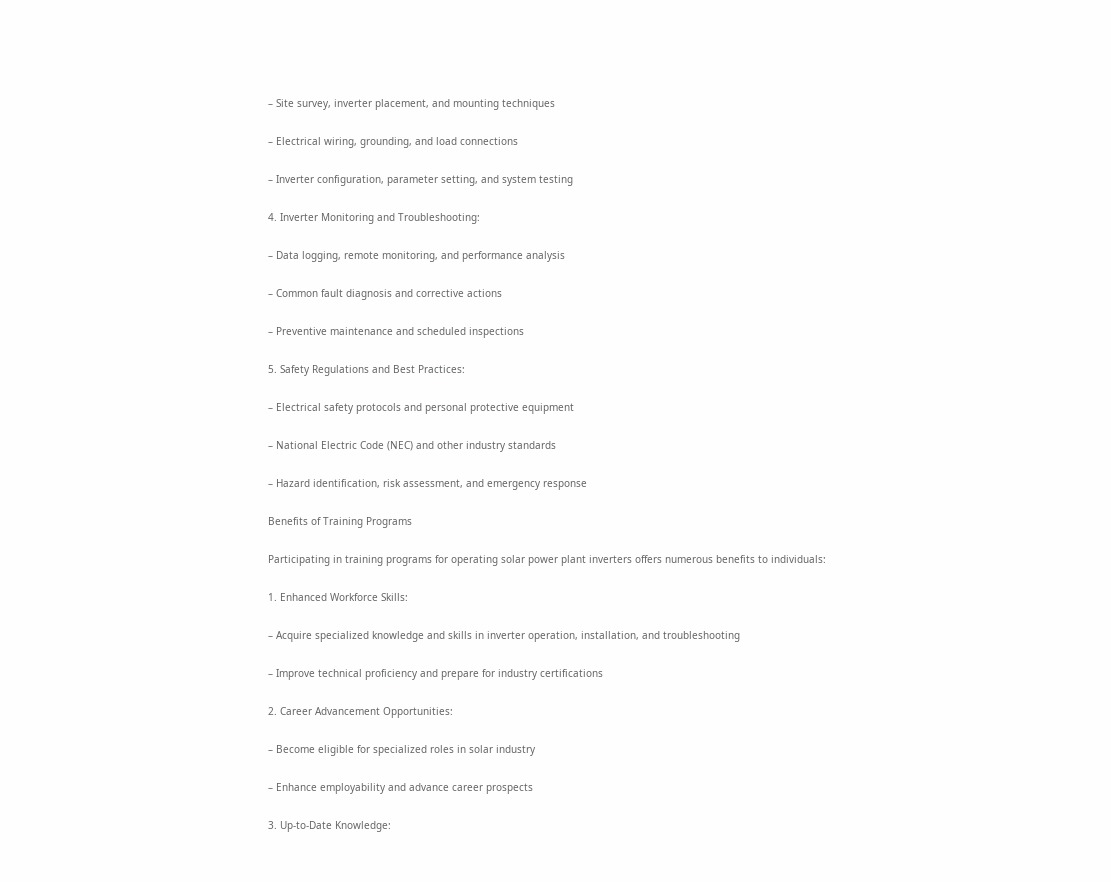– Site survey, inverter placement, and mounting techniques

– Electrical wiring, grounding, and load connections

– Inverter configuration, parameter setting, and system testing

4. Inverter Monitoring and Troubleshooting:

– Data logging, remote monitoring, and performance analysis

– Common fault diagnosis and corrective actions

– Preventive maintenance and scheduled inspections

5. Safety Regulations and Best Practices:

– Electrical safety protocols and personal protective equipment

– National Electric Code (NEC) and other industry standards

– Hazard identification, risk assessment, and emergency response

Benefits of Training Programs

Participating in training programs for operating solar power plant inverters offers numerous benefits to individuals:

1. Enhanced Workforce Skills:

– Acquire specialized knowledge and skills in inverter operation, installation, and troubleshooting

– Improve technical proficiency and prepare for industry certifications

2. Career Advancement Opportunities:

– Become eligible for specialized roles in solar industry

– Enhance employability and advance career prospects

3. Up-to-Date Knowledge: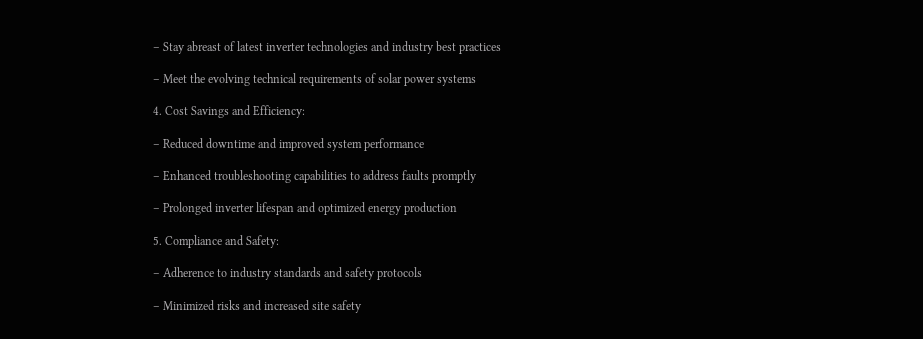– Stay abreast of latest inverter technologies and industry best practices

– Meet the evolving technical requirements of solar power systems

4. Cost Savings and Efficiency:

– Reduced downtime and improved system performance

– Enhanced troubleshooting capabilities to address faults promptly

– Prolonged inverter lifespan and optimized energy production

5. Compliance and Safety:

– Adherence to industry standards and safety protocols

– Minimized risks and increased site safety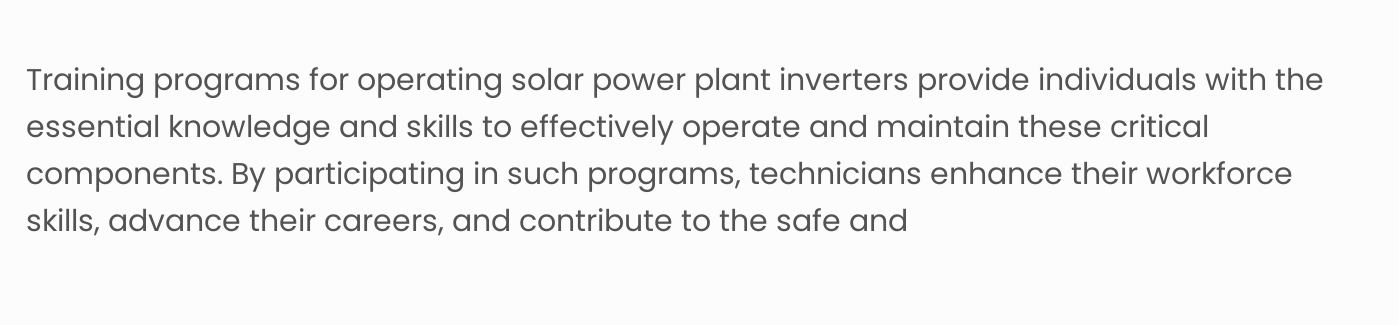Training programs for operating solar power plant inverters provide individuals with the essential knowledge and skills to effectively operate and maintain these critical components. By participating in such programs, technicians enhance their workforce skills, advance their careers, and contribute to the safe and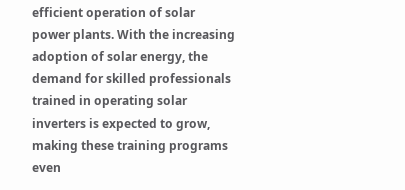efficient operation of solar power plants. With the increasing adoption of solar energy, the demand for skilled professionals trained in operating solar inverters is expected to grow, making these training programs even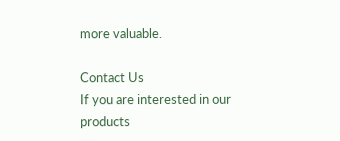more valuable.

Contact Us
If you are interested in our products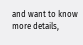and want to know more details,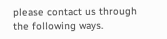please contact us through the following ways.